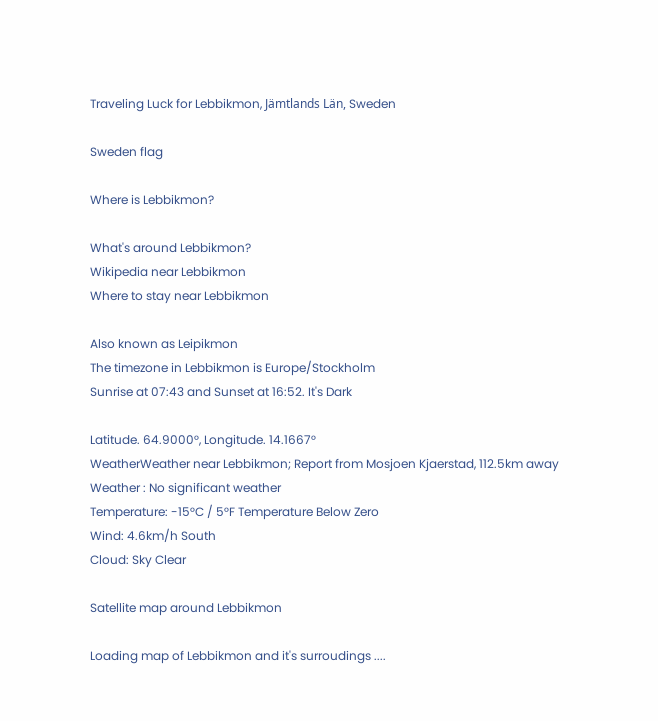Traveling Luck for Lebbikmon, Jämtlands Län, Sweden

Sweden flag

Where is Lebbikmon?

What's around Lebbikmon?
Wikipedia near Lebbikmon
Where to stay near Lebbikmon

Also known as Leipikmon
The timezone in Lebbikmon is Europe/Stockholm
Sunrise at 07:43 and Sunset at 16:52. It's Dark

Latitude. 64.9000°, Longitude. 14.1667°
WeatherWeather near Lebbikmon; Report from Mosjoen Kjaerstad, 112.5km away
Weather : No significant weather
Temperature: -15°C / 5°F Temperature Below Zero
Wind: 4.6km/h South
Cloud: Sky Clear

Satellite map around Lebbikmon

Loading map of Lebbikmon and it's surroudings ....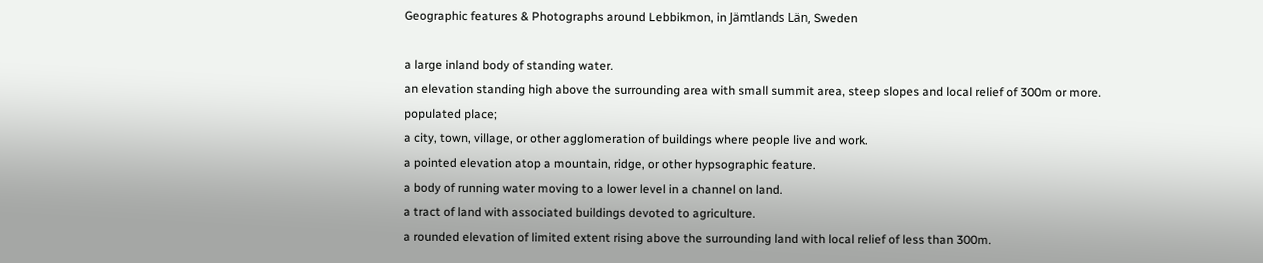Geographic features & Photographs around Lebbikmon, in Jämtlands Län, Sweden

a large inland body of standing water.
an elevation standing high above the surrounding area with small summit area, steep slopes and local relief of 300m or more.
populated place;
a city, town, village, or other agglomeration of buildings where people live and work.
a pointed elevation atop a mountain, ridge, or other hypsographic feature.
a body of running water moving to a lower level in a channel on land.
a tract of land with associated buildings devoted to agriculture.
a rounded elevation of limited extent rising above the surrounding land with local relief of less than 300m.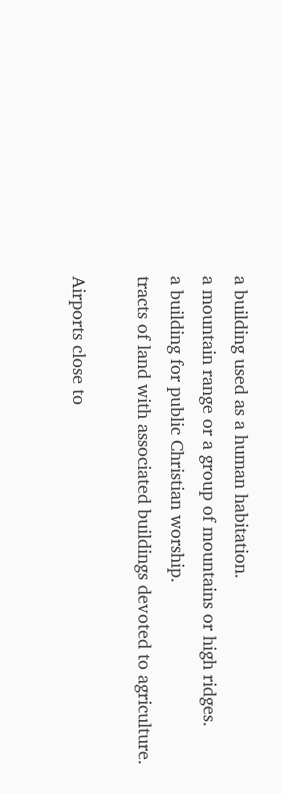a building used as a human habitation.
a mountain range or a group of mountains or high ridges.
a building for public Christian worship.
tracts of land with associated buildings devoted to agriculture.

Airports close to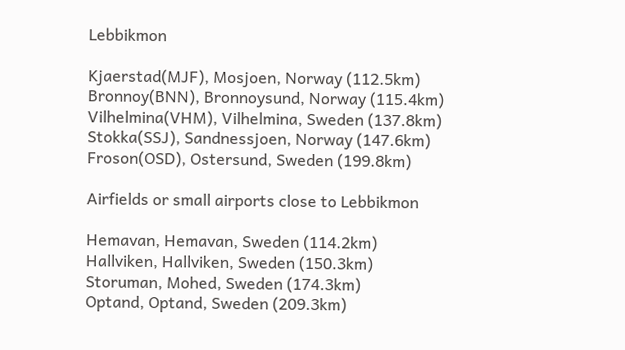Lebbikmon

Kjaerstad(MJF), Mosjoen, Norway (112.5km)
Bronnoy(BNN), Bronnoysund, Norway (115.4km)
Vilhelmina(VHM), Vilhelmina, Sweden (137.8km)
Stokka(SSJ), Sandnessjoen, Norway (147.6km)
Froson(OSD), Ostersund, Sweden (199.8km)

Airfields or small airports close to Lebbikmon

Hemavan, Hemavan, Sweden (114.2km)
Hallviken, Hallviken, Sweden (150.3km)
Storuman, Mohed, Sweden (174.3km)
Optand, Optand, Sweden (209.3km)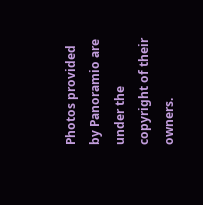Photos provided by Panoramio are under the copyright of their owners.